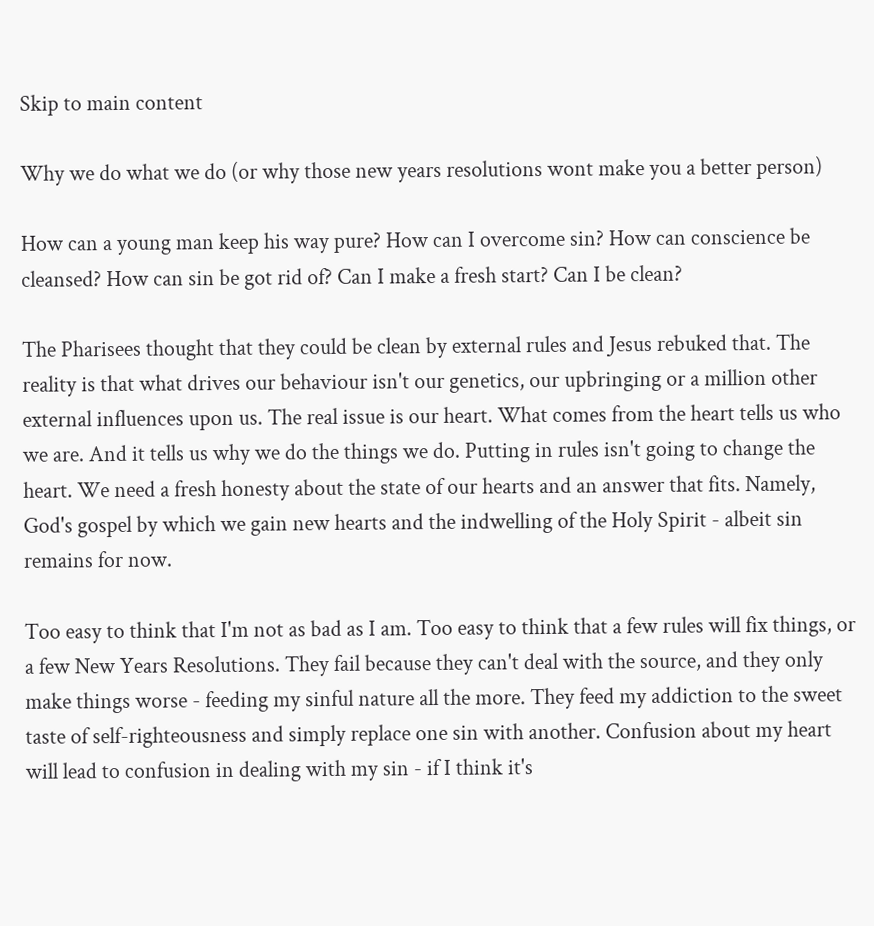Skip to main content

Why we do what we do (or why those new years resolutions wont make you a better person)

How can a young man keep his way pure? How can I overcome sin? How can conscience be cleansed? How can sin be got rid of? Can I make a fresh start? Can I be clean?

The Pharisees thought that they could be clean by external rules and Jesus rebuked that. The reality is that what drives our behaviour isn't our genetics, our upbringing or a million other external influences upon us. The real issue is our heart. What comes from the heart tells us who we are. And it tells us why we do the things we do. Putting in rules isn't going to change the heart. We need a fresh honesty about the state of our hearts and an answer that fits. Namely, God's gospel by which we gain new hearts and the indwelling of the Holy Spirit - albeit sin remains for now.

Too easy to think that I'm not as bad as I am. Too easy to think that a few rules will fix things, or a few New Years Resolutions. They fail because they can't deal with the source, and they only make things worse - feeding my sinful nature all the more. They feed my addiction to the sweet taste of self-righteousness and simply replace one sin with another. Confusion about my heart will lead to confusion in dealing with my sin - if I think it's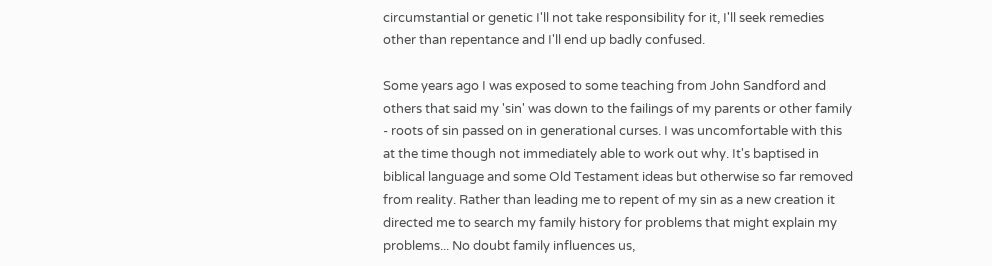circumstantial or genetic I'll not take responsibility for it, I'll seek remedies other than repentance and I'll end up badly confused.

Some years ago I was exposed to some teaching from John Sandford and others that said my 'sin' was down to the failings of my parents or other family - roots of sin passed on in generational curses. I was uncomfortable with this at the time though not immediately able to work out why. It's baptised in biblical language and some Old Testament ideas but otherwise so far removed from reality. Rather than leading me to repent of my sin as a new creation it directed me to search my family history for problems that might explain my problems... No doubt family influences us,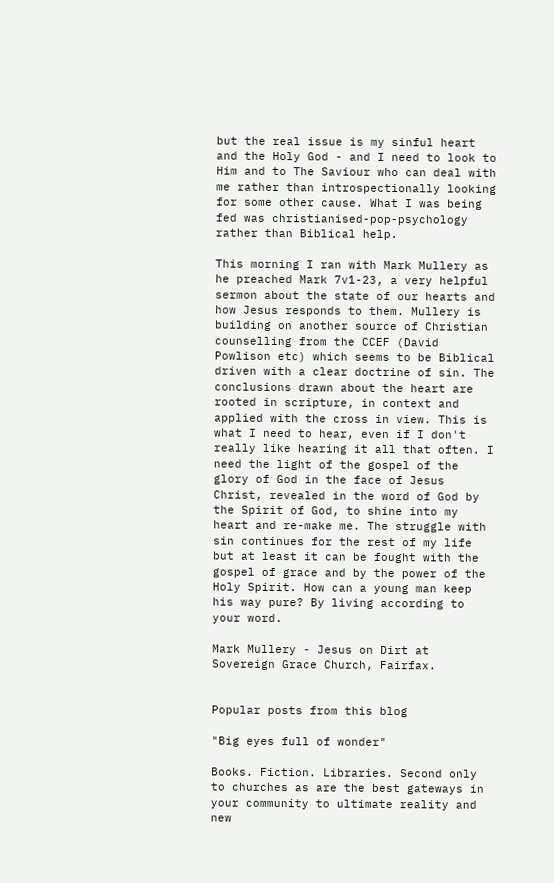but the real issue is my sinful heart and the Holy God - and I need to look to Him and to The Saviour who can deal with me rather than introspectionally looking for some other cause. What I was being fed was christianised-pop-psychology rather than Biblical help.

This morning I ran with Mark Mullery as he preached Mark 7v1-23, a very helpful sermon about the state of our hearts and how Jesus responds to them. Mullery is building on another source of Christian counselling from the CCEF (David Powlison etc) which seems to be Biblical driven with a clear doctrine of sin. The conclusions drawn about the heart are rooted in scripture, in context and applied with the cross in view. This is what I need to hear, even if I don't really like hearing it all that often. I need the light of the gospel of the glory of God in the face of Jesus Christ, revealed in the word of God by the Spirit of God, to shine into my heart and re-make me. The struggle with sin continues for the rest of my life but at least it can be fought with the gospel of grace and by the power of the Holy Spirit. How can a young man keep his way pure? By living according to your word.

Mark Mullery - Jesus on Dirt at Sovereign Grace Church, Fairfax.


Popular posts from this blog

"Big eyes full of wonder"

Books. Fiction. Libraries. Second only to churches as are the best gateways in your community to ultimate reality and new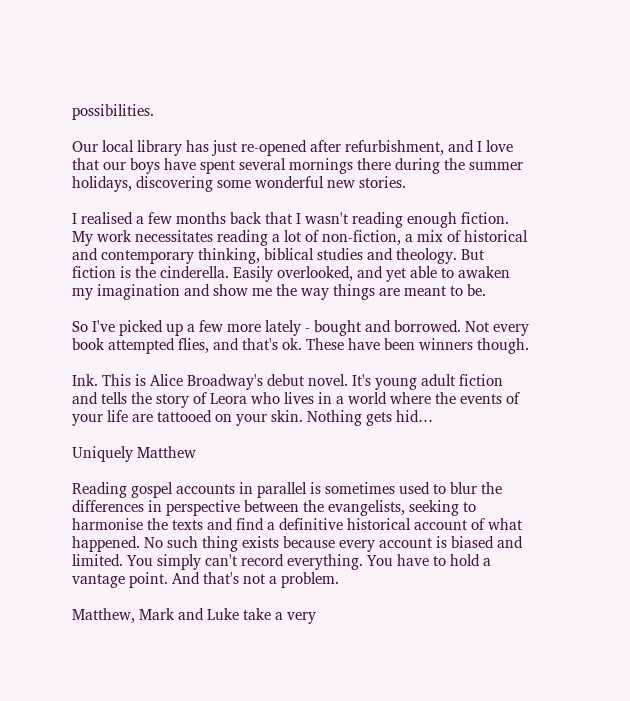possibilities.

Our local library has just re-opened after refurbishment, and I love that our boys have spent several mornings there during the summer holidays, discovering some wonderful new stories.

I realised a few months back that I wasn't reading enough fiction. My work necessitates reading a lot of non-fiction, a mix of historical and contemporary thinking, biblical studies and theology. But fiction is the cinderella. Easily overlooked, and yet able to awaken my imagination and show me the way things are meant to be.

So I've picked up a few more lately - bought and borrowed. Not every book attempted flies, and that's ok. These have been winners though.

Ink. This is Alice Broadway's debut novel. It's young adult fiction and tells the story of Leora who lives in a world where the events of your life are tattooed on your skin. Nothing gets hid…

Uniquely Matthew

Reading gospel accounts in parallel is sometimes used to blur the differences in perspective between the evangelists, seeking to harmonise the texts and find a definitive historical account of what happened. No such thing exists because every account is biased and limited. You simply can't record everything. You have to hold a vantage point. And that's not a problem.

Matthew, Mark and Luke take a very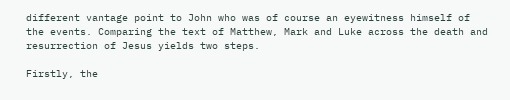different vantage point to John who was of course an eyewitness himself of the events. Comparing the text of Matthew, Mark and Luke across the death and resurrection of Jesus yields two steps.

Firstly, the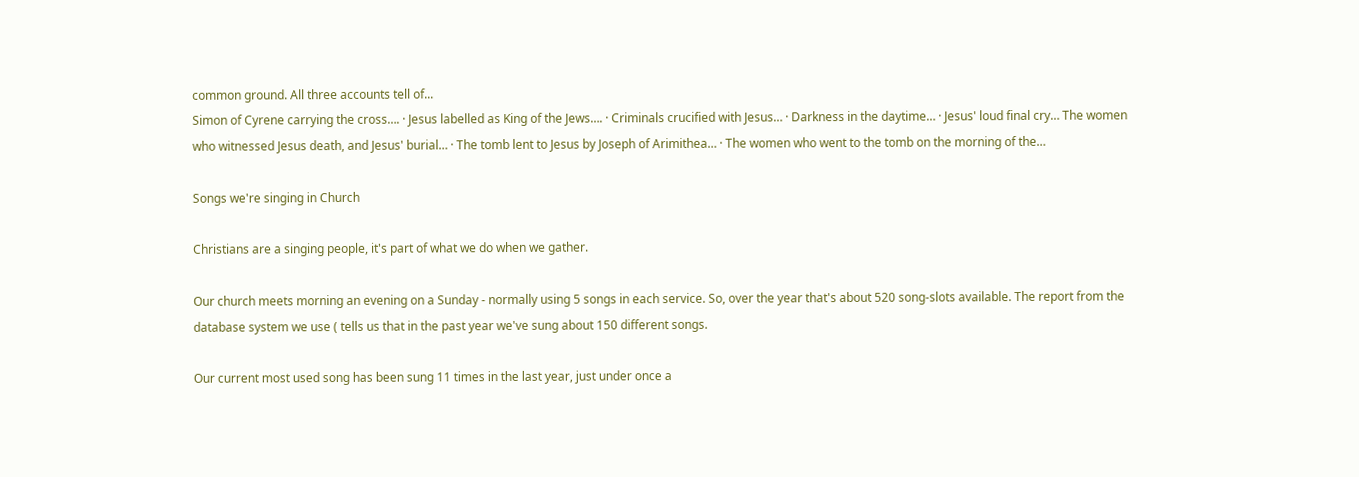common ground. All three accounts tell of...
Simon of Cyrene carrying the cross…. · Jesus labelled as King of the Jews…. · Criminals crucified with Jesus… · Darkness in the daytime… · Jesus' loud final cry… The women who witnessed Jesus death, and Jesus' burial… · The tomb lent to Jesus by Joseph of Arimithea… · The women who went to the tomb on the morning of the…

Songs we're singing in Church

Christians are a singing people, it's part of what we do when we gather.

Our church meets morning an evening on a Sunday - normally using 5 songs in each service. So, over the year that's about 520 song-slots available. The report from the database system we use ( tells us that in the past year we've sung about 150 different songs.

Our current most used song has been sung 11 times in the last year, just under once a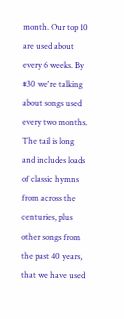month. Our top 10 are used about every 6 weeks. By #30 we're talking about songs used every two months. The tail is long and includes loads of classic hymns from across the centuries, plus other songs from the past 40 years, that we have used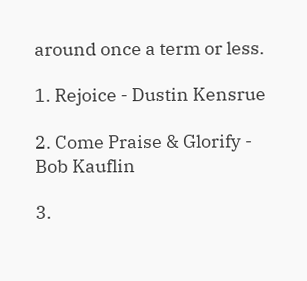around once a term or less.

1. Rejoice - Dustin Kensrue

2. Come Praise & Glorify - Bob Kauflin

3.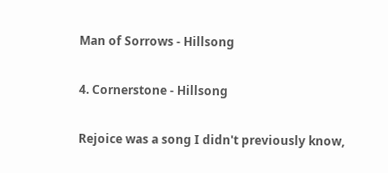Man of Sorrows - Hillsong

4. Cornerstone - Hillsong

Rejoice was a song I didn't previously know,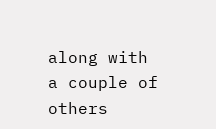along with a couple of others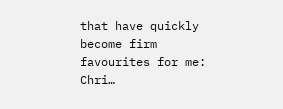that have quickly become firm favourites for me: Chri…